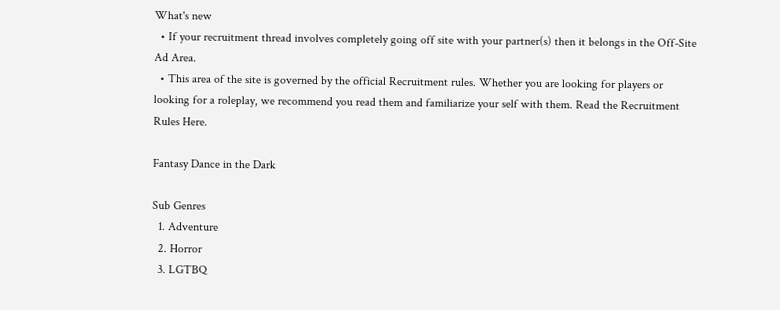What's new
  • If your recruitment thread involves completely going off site with your partner(s) then it belongs in the Off-Site Ad Area.
  • This area of the site is governed by the official Recruitment rules. Whether you are looking for players or looking for a roleplay, we recommend you read them and familiarize your self with them. Read the Recruitment Rules Here.

Fantasy Dance in the Dark

Sub Genres
  1. Adventure
  2. Horror
  3. LGTBQ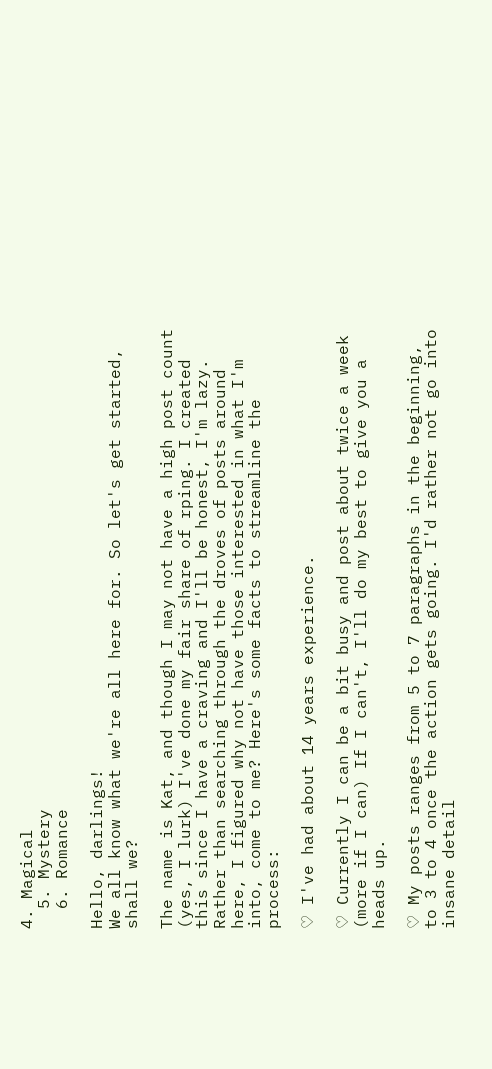4. Magical
  5. Mystery
  6. Romance

Hello, darlings!
We all know what we're all here for. So let's get started, shall we?

The name is Kat, and though I may not have a high post count (yes, I lurk) I've done my fair share of rping. I created this since I have a craving and I'll be honest, I'm lazy. Rather than searching through the droves of posts around here, I figured why not have those interested in what I'm into, come to me? Here's some facts to streamline the process:

♡ I've had about 14 years experience.

♡ Currently I can be a bit busy and post about twice a week (more if I can) If I can't, I'll do my best to give you a heads up.

♡ My posts ranges from 5 to 7 paragraphs in the beginning, to 3 to 4 once the action gets going. I'd rather not go into insane detail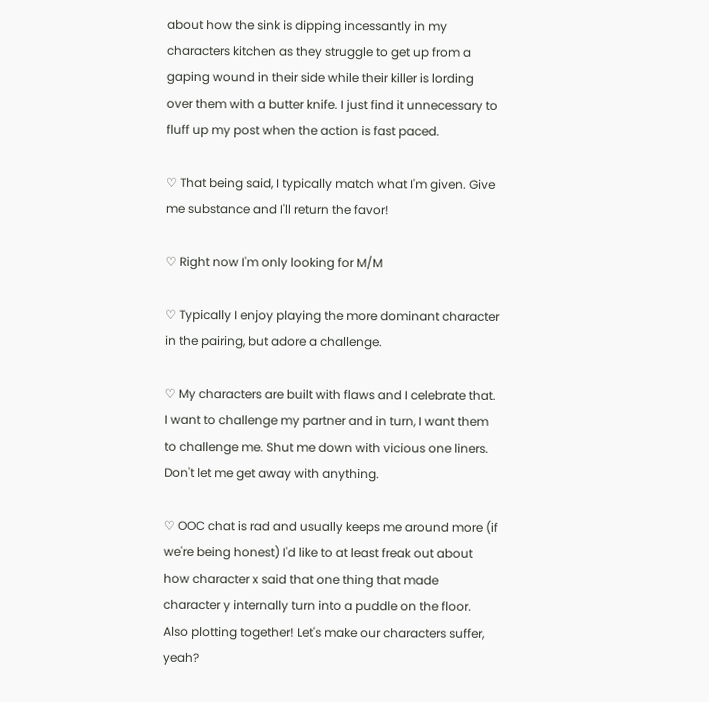about how the sink is dipping incessantly in my characters kitchen as they struggle to get up from a gaping wound in their side while their killer is lording over them with a butter knife. I just find it unnecessary to fluff up my post when the action is fast paced.

♡ That being said, I typically match what I'm given. Give me substance and I'll return the favor!

♡ Right now I'm only looking for M/M

♡ Typically I enjoy playing the more dominant character in the pairing, but adore a challenge.

♡ My characters are built with flaws and I celebrate that. I want to challenge my partner and in turn, I want them to challenge me. Shut me down with vicious one liners. Don't let me get away with anything.

♡ OOC chat is rad and usually keeps me around more (if we're being honest) I'd like to at least freak out about how character x said that one thing that made character y internally turn into a puddle on the floor. Also plotting together! Let's make our characters suffer, yeah?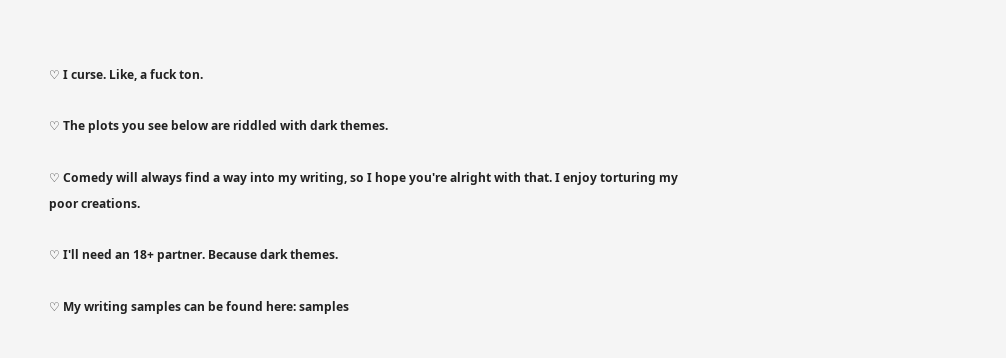♡ I curse. Like, a fuck ton.

♡ The plots you see below are riddled with dark themes.

♡ Comedy will always find a way into my writing, so I hope you're alright with that. I enjoy torturing my poor creations.

♡ I'll need an 18+ partner. Because dark themes.

♡ My writing samples can be found here: samples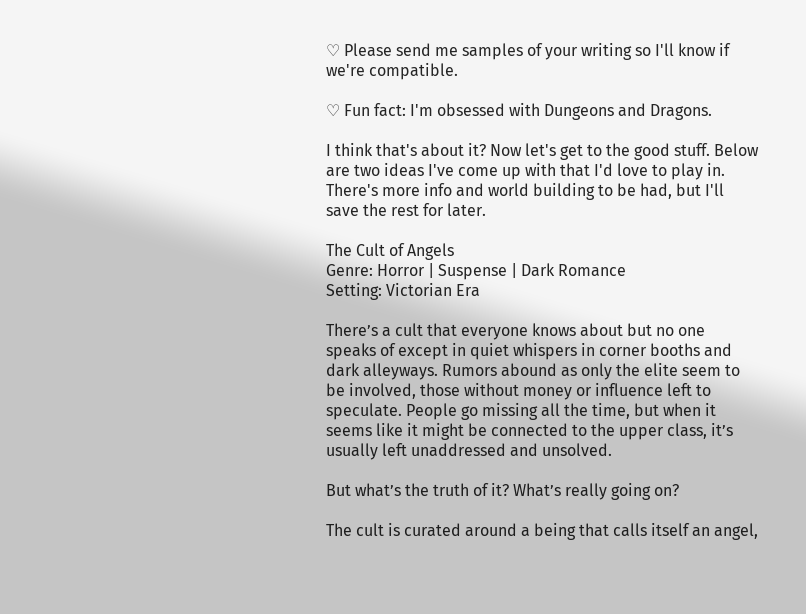♡ Please send me samples of your writing so I'll know if we're compatible.

♡ Fun fact: I'm obsessed with Dungeons and Dragons.

I think that's about it? Now let's get to the good stuff. Below are two ideas I've come up with that I'd love to play in. There's more info and world building to be had, but I'll save the rest for later.

The Cult of Angels
Genre: Horror | Suspense | Dark Romance
Setting: Victorian Era

There’s a cult that everyone knows about but no one speaks of except in quiet whispers in corner booths and dark alleyways. Rumors abound as only the elite seem to be involved, those without money or influence left to speculate. People go missing all the time, but when it seems like it might be connected to the upper class, it’s usually left unaddressed and unsolved.

But what’s the truth of it? What’s really going on?

The cult is curated around a being that calls itself an angel,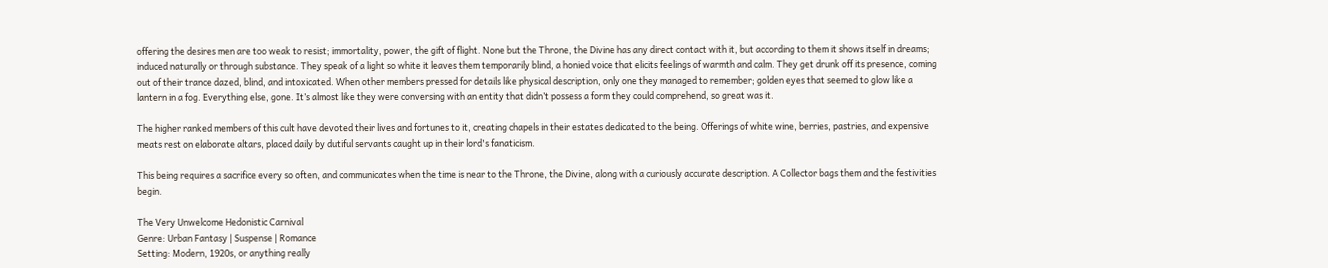offering the desires men are too weak to resist; immortality, power, the gift of flight. None but the Throne, the Divine has any direct contact with it, but according to them it shows itself in dreams; induced naturally or through substance. They speak of a light so white it leaves them temporarily blind, a honied voice that elicits feelings of warmth and calm. They get drunk off its presence, coming out of their trance dazed, blind, and intoxicated. When other members pressed for details like physical description, only one they managed to remember; golden eyes that seemed to glow like a lantern in a fog. Everything else, gone. It’s almost like they were conversing with an entity that didn’t possess a form they could comprehend, so great was it.

The higher ranked members of this cult have devoted their lives and fortunes to it, creating chapels in their estates dedicated to the being. Offerings of white wine, berries, pastries, and expensive meats rest on elaborate altars, placed daily by dutiful servants caught up in their lord's fanaticism.

This being requires a sacrifice every so often, and communicates when the time is near to the Throne, the Divine, along with a curiously accurate description. A Collector bags them and the festivities begin.

The Very Unwelcome Hedonistic Carnival
Genre: Urban Fantasy | Suspense | Romance
Setting: Modern, 1920s, or anything really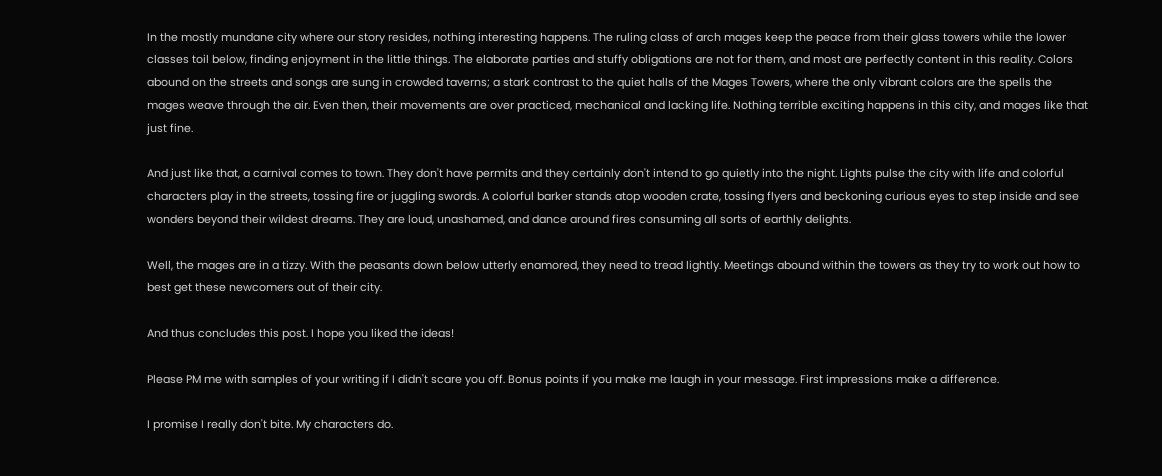In the mostly mundane city where our story resides, nothing interesting happens. The ruling class of arch mages keep the peace from their glass towers while the lower classes toil below, finding enjoyment in the little things. The elaborate parties and stuffy obligations are not for them, and most are perfectly content in this reality. Colors abound on the streets and songs are sung in crowded taverns; a stark contrast to the quiet halls of the Mages Towers, where the only vibrant colors are the spells the mages weave through the air. Even then, their movements are over practiced, mechanical and lacking life. Nothing terrible exciting happens in this city, and mages like that just fine.

And just like that, a carnival comes to town. They don't have permits and they certainly don't intend to go quietly into the night. Lights pulse the city with life and colorful characters play in the streets, tossing fire or juggling swords. A colorful barker stands atop wooden crate, tossing flyers and beckoning curious eyes to step inside and see wonders beyond their wildest dreams. They are loud, unashamed, and dance around fires consuming all sorts of earthly delights.

Well, the mages are in a tizzy. With the peasants down below utterly enamored, they need to tread lightly. Meetings abound within the towers as they try to work out how to best get these newcomers out of their city.

And thus concludes this post. I hope you liked the ideas!

Please PM me with samples of your writing if I didn't scare you off. Bonus points if you make me laugh in your message. First impressions make a difference.

I promise I really don't bite. My characters do.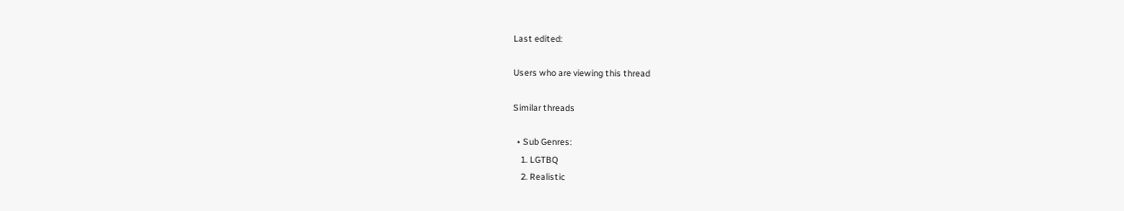Last edited:

Users who are viewing this thread

Similar threads

  • Sub Genres:
    1. LGTBQ
    2. Realistic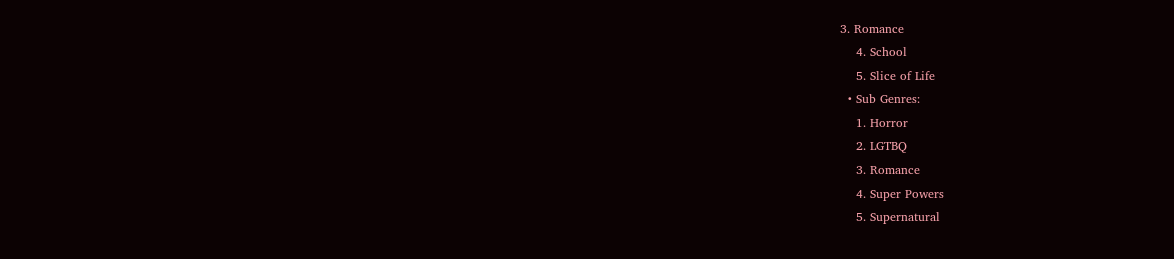3. Romance
    4. School
    5. Slice of Life
  • Sub Genres:
    1. Horror
    2. LGTBQ
    3. Romance
    4. Super Powers
    5. Supernatural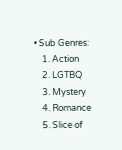• Sub Genres:
    1. Action
    2. LGTBQ
    3. Mystery
    4. Romance
    5. Slice of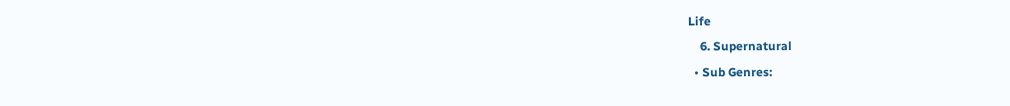Life
    6. Supernatural
  • Sub Genres: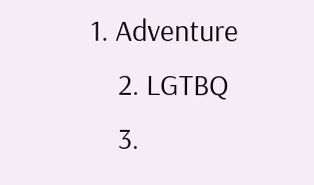1. Adventure
    2. LGTBQ
    3.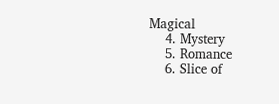Magical
    4. Mystery
    5. Romance
    6. Slice of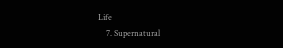Life
    7. Supernatural